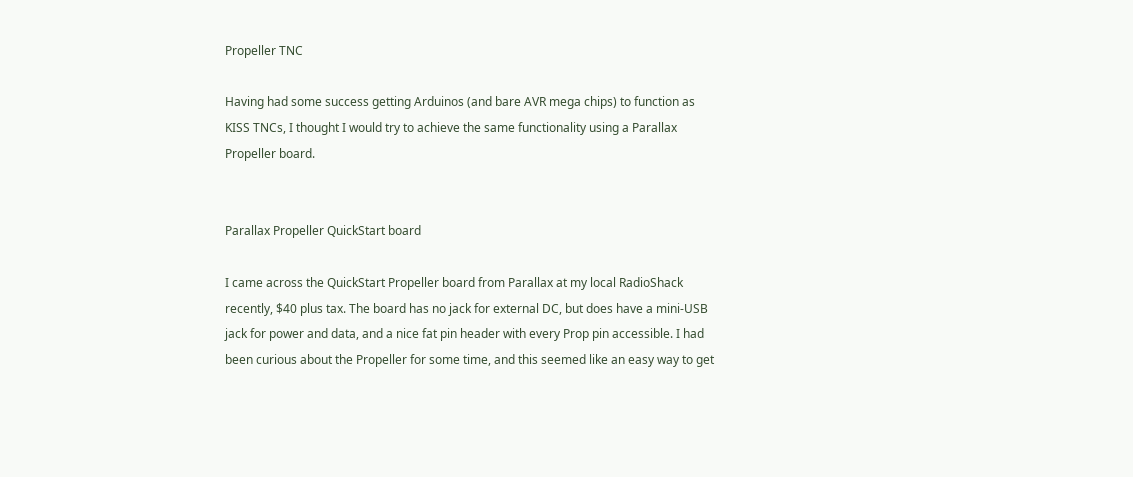Propeller TNC

Having had some success getting Arduinos (and bare AVR mega chips) to function as KISS TNCs, I thought I would try to achieve the same functionality using a Parallax Propeller board.


Parallax Propeller QuickStart board

I came across the QuickStart Propeller board from Parallax at my local RadioShack recently, $40 plus tax. The board has no jack for external DC, but does have a mini-USB jack for power and data, and a nice fat pin header with every Prop pin accessible. I had been curious about the Propeller for some time, and this seemed like an easy way to get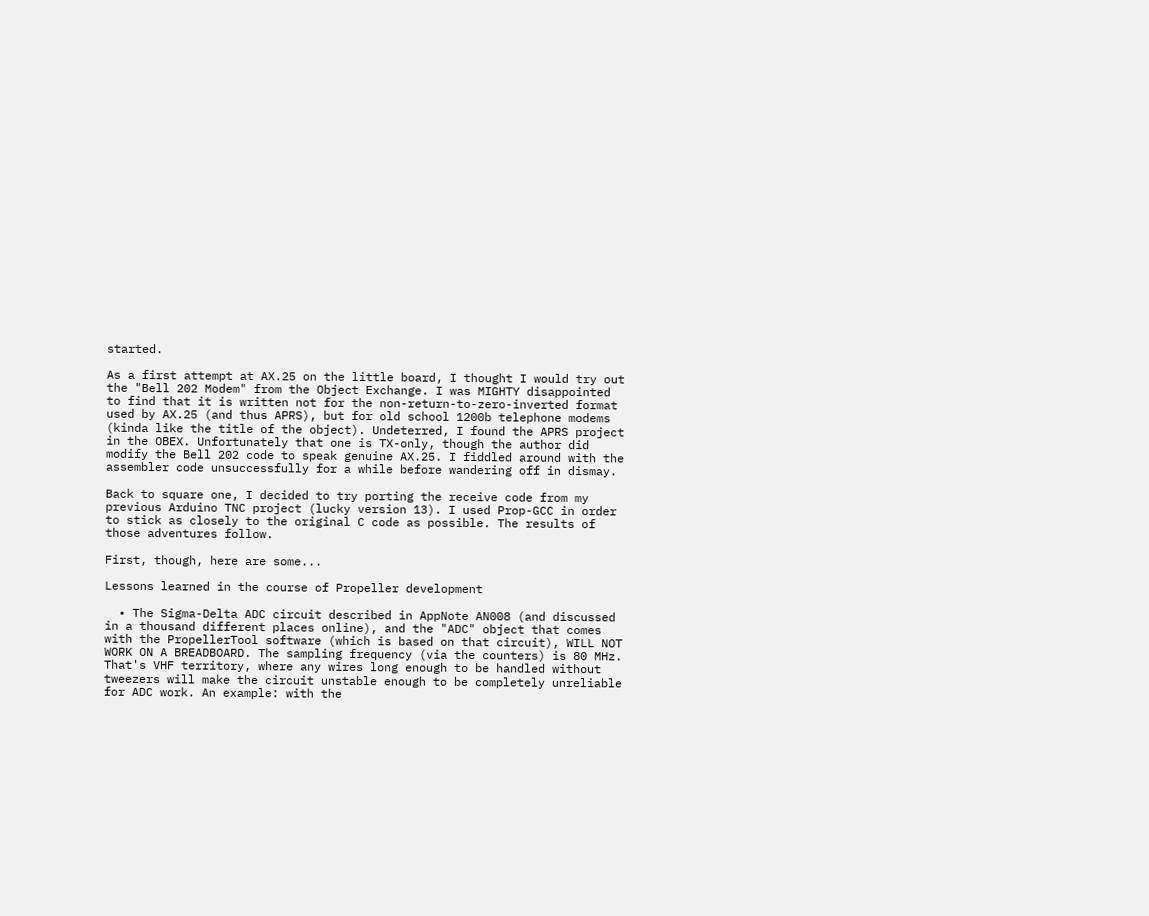started.

As a first attempt at AX.25 on the little board, I thought I would try out the "Bell 202 Modem" from the Object Exchange. I was MIGHTY disappointed to find that it is written not for the non-return-to-zero-inverted format used by AX.25 (and thus APRS), but for old school 1200b telephone modems (kinda like the title of the object). Undeterred, I found the APRS project in the OBEX. Unfortunately that one is TX-only, though the author did modify the Bell 202 code to speak genuine AX.25. I fiddled around with the assembler code unsuccessfully for a while before wandering off in dismay.

Back to square one, I decided to try porting the receive code from my previous Arduino TNC project (lucky version 13). I used Prop-GCC in order to stick as closely to the original C code as possible. The results of those adventures follow.

First, though, here are some...

Lessons learned in the course of Propeller development

  • The Sigma-Delta ADC circuit described in AppNote AN008 (and discussed in a thousand different places online), and the "ADC" object that comes with the PropellerTool software (which is based on that circuit), WILL NOT WORK ON A BREADBOARD. The sampling frequency (via the counters) is 80 MHz. That's VHF territory, where any wires long enough to be handled without tweezers will make the circuit unstable enough to be completely unreliable for ADC work. An example: with the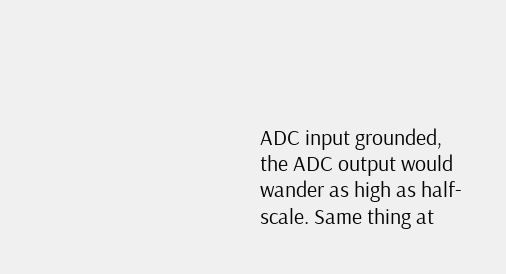ADC input grounded, the ADC output would wander as high as half-scale. Same thing at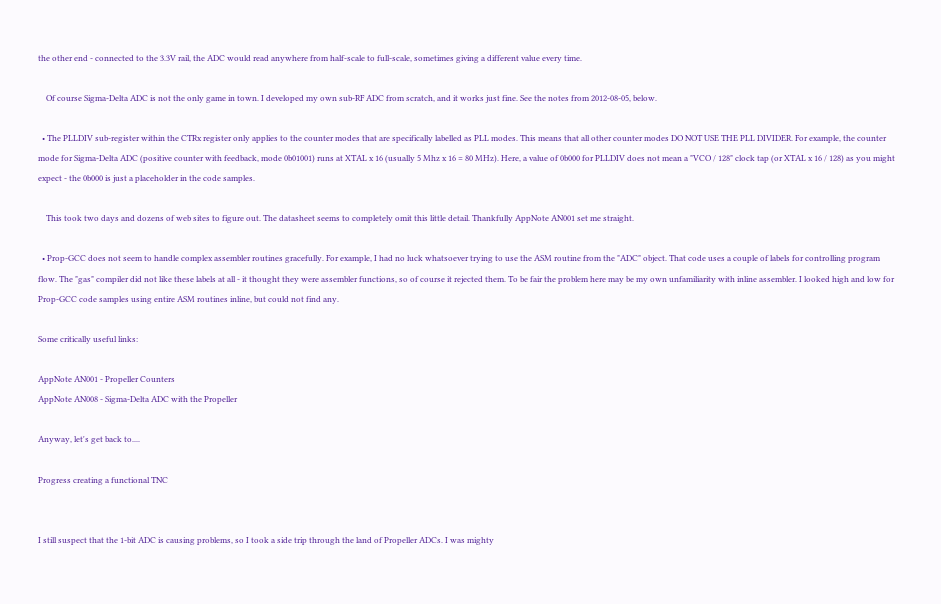the other end - connected to the 3.3V rail, the ADC would read anywhere from half-scale to full-scale, sometimes giving a different value every time.

    Of course Sigma-Delta ADC is not the only game in town. I developed my own sub-RF ADC from scratch, and it works just fine. See the notes from 2012-08-05, below.

  • The PLLDIV sub-register within the CTRx register only applies to the counter modes that are specifically labelled as PLL modes. This means that all other counter modes DO NOT USE THE PLL DIVIDER. For example, the counter mode for Sigma-Delta ADC (positive counter with feedback, mode 0b01001) runs at XTAL x 16 (usually 5 Mhz x 16 = 80 MHz). Here, a value of 0b000 for PLLDIV does not mean a "VCO / 128" clock tap (or XTAL x 16 / 128) as you might expect - the 0b000 is just a placeholder in the code samples.

    This took two days and dozens of web sites to figure out. The datasheet seems to completely omit this little detail. Thankfully AppNote AN001 set me straight.

  • Prop-GCC does not seem to handle complex assembler routines gracefully. For example, I had no luck whatsoever trying to use the ASM routine from the "ADC" object. That code uses a couple of labels for controlling program flow. The "gas" compiler did not like these labels at all - it thought they were assembler functions, so of course it rejected them. To be fair the problem here may be my own unfamiliarity with inline assembler. I looked high and low for Prop-GCC code samples using entire ASM routines inline, but could not find any.

Some critically useful links:

AppNote AN001 - Propeller Counters
AppNote AN008 - Sigma-Delta ADC with the Propeller

Anyway, let's get back to....

Progress creating a functional TNC


I still suspect that the 1-bit ADC is causing problems, so I took a side trip through the land of Propeller ADCs. I was mighty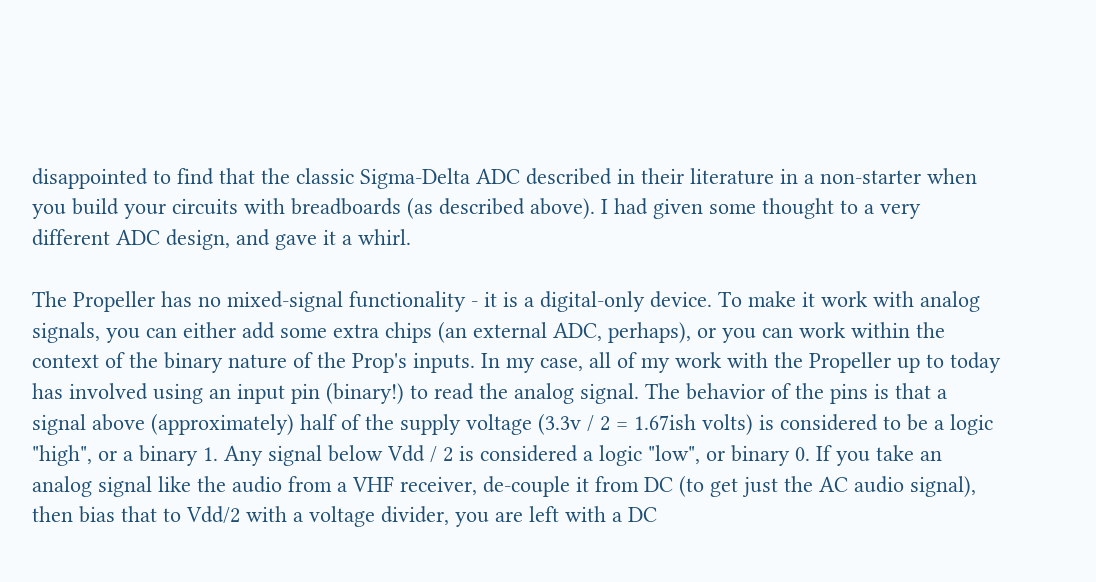disappointed to find that the classic Sigma-Delta ADC described in their literature in a non-starter when you build your circuits with breadboards (as described above). I had given some thought to a very different ADC design, and gave it a whirl.

The Propeller has no mixed-signal functionality - it is a digital-only device. To make it work with analog signals, you can either add some extra chips (an external ADC, perhaps), or you can work within the context of the binary nature of the Prop's inputs. In my case, all of my work with the Propeller up to today has involved using an input pin (binary!) to read the analog signal. The behavior of the pins is that a signal above (approximately) half of the supply voltage (3.3v / 2 = 1.67ish volts) is considered to be a logic "high", or a binary 1. Any signal below Vdd / 2 is considered a logic "low", or binary 0. If you take an analog signal like the audio from a VHF receiver, de-couple it from DC (to get just the AC audio signal), then bias that to Vdd/2 with a voltage divider, you are left with a DC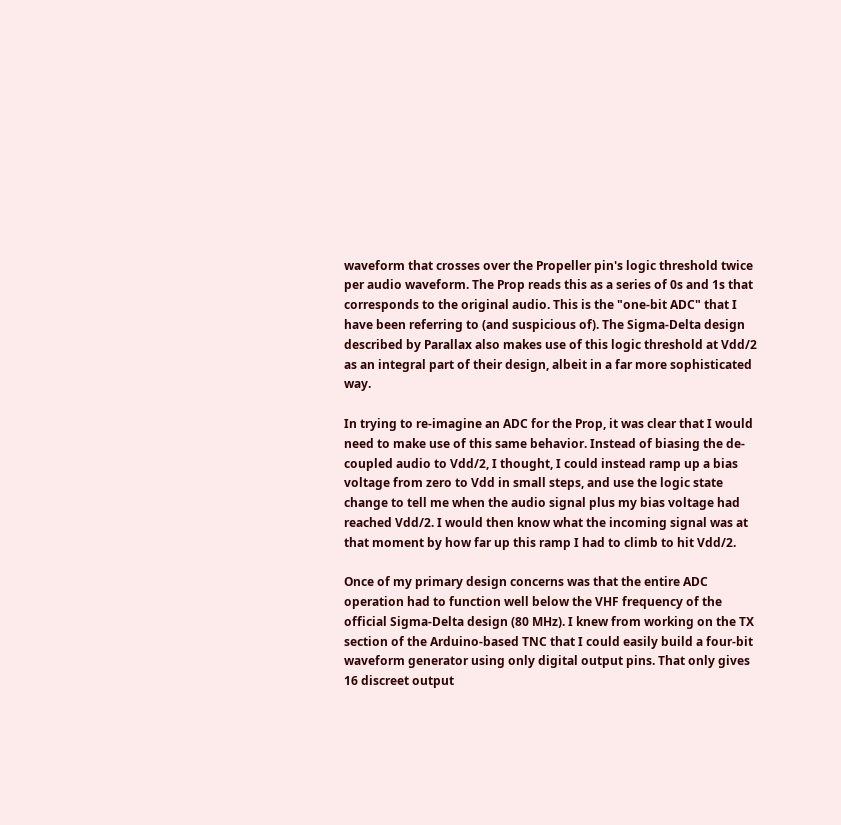waveform that crosses over the Propeller pin's logic threshold twice per audio waveform. The Prop reads this as a series of 0s and 1s that corresponds to the original audio. This is the "one-bit ADC" that I have been referring to (and suspicious of). The Sigma-Delta design described by Parallax also makes use of this logic threshold at Vdd/2 as an integral part of their design, albeit in a far more sophisticated way.

In trying to re-imagine an ADC for the Prop, it was clear that I would need to make use of this same behavior. Instead of biasing the de-coupled audio to Vdd/2, I thought, I could instead ramp up a bias voltage from zero to Vdd in small steps, and use the logic state change to tell me when the audio signal plus my bias voltage had reached Vdd/2. I would then know what the incoming signal was at that moment by how far up this ramp I had to climb to hit Vdd/2.

Once of my primary design concerns was that the entire ADC operation had to function well below the VHF frequency of the official Sigma-Delta design (80 MHz). I knew from working on the TX section of the Arduino-based TNC that I could easily build a four-bit waveform generator using only digital output pins. That only gives 16 discreet output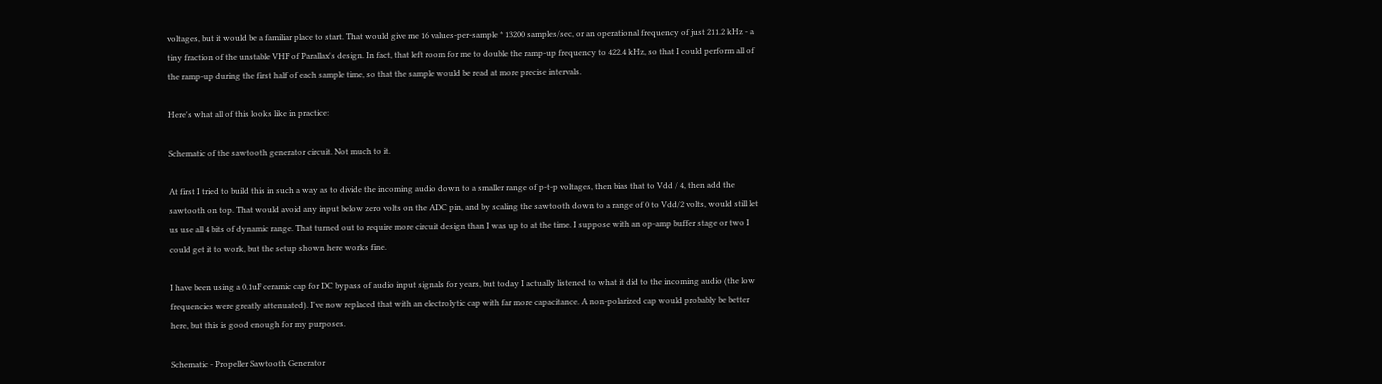voltages, but it would be a familiar place to start. That would give me 16 values-per-sample * 13200 samples/sec, or an operational frequency of just 211.2 kHz - a tiny fraction of the unstable VHF of Parallax's design. In fact, that left room for me to double the ramp-up frequency to 422.4 kHz, so that I could perform all of the ramp-up during the first half of each sample time, so that the sample would be read at more precise intervals.

Here's what all of this looks like in practice:

Schematic of the sawtooth generator circuit. Not much to it.

At first I tried to build this in such a way as to divide the incoming audio down to a smaller range of p-t-p voltages, then bias that to Vdd / 4, then add the sawtooth on top. That would avoid any input below zero volts on the ADC pin, and by scaling the sawtooth down to a range of 0 to Vdd/2 volts, would still let us use all 4 bits of dynamic range. That turned out to require more circuit design than I was up to at the time. I suppose with an op-amp buffer stage or two I could get it to work, but the setup shown here works fine.

I have been using a 0.1uF ceramic cap for DC bypass of audio input signals for years, but today I actually listened to what it did to the incoming audio (the low frequencies were greatly attenuated). I've now replaced that with an electrolytic cap with far more capacitance. A non-polarized cap would probably be better here, but this is good enough for my purposes.

Schematic - Propeller Sawtooth Generator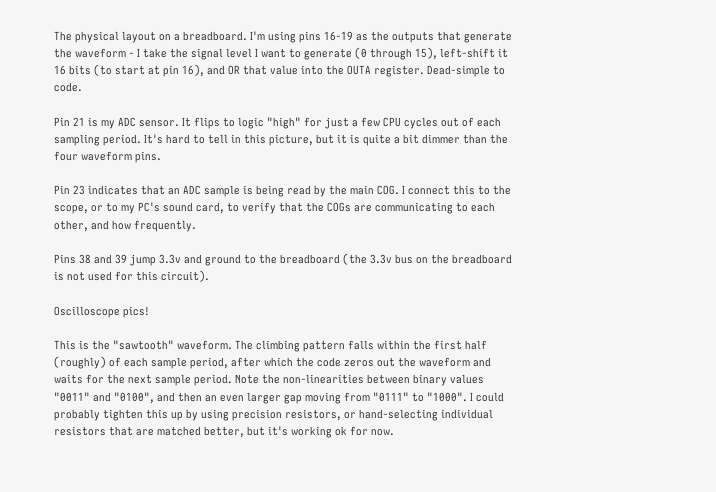The physical layout on a breadboard. I'm using pins 16-19 as the outputs that generate the waveform - I take the signal level I want to generate (0 through 15), left-shift it 16 bits (to start at pin 16), and OR that value into the OUTA register. Dead-simple to code.

Pin 21 is my ADC sensor. It flips to logic "high" for just a few CPU cycles out of each sampling period. It's hard to tell in this picture, but it is quite a bit dimmer than the four waveform pins.

Pin 23 indicates that an ADC sample is being read by the main COG. I connect this to the scope, or to my PC's sound card, to verify that the COGs are communicating to each other, and how frequently.

Pins 38 and 39 jump 3.3v and ground to the breadboard (the 3.3v bus on the breadboard is not used for this circuit).

Oscilloscope pics!

This is the "sawtooth" waveform. The climbing pattern falls within the first half (roughly) of each sample period, after which the code zeros out the waveform and waits for the next sample period. Note the non-linearities between binary values "0011" and "0100", and then an even larger gap moving from "0111" to "1000". I could probably tighten this up by using precision resistors, or hand-selecting individual resistors that are matched better, but it's working ok for now.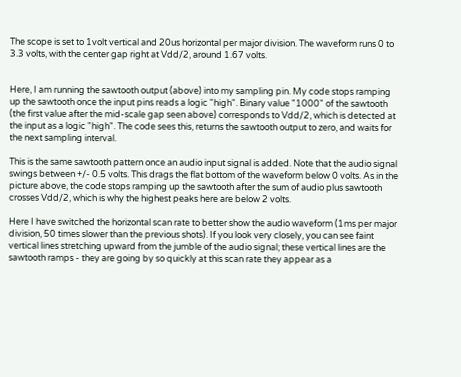The scope is set to 1volt vertical and 20us horizontal per major division. The waveform runs 0 to 3.3 volts, with the center gap right at Vdd/2, around 1.67 volts.


Here, I am running the sawtooth output (above) into my sampling pin. My code stops ramping up the sawtooth once the input pins reads a logic "high". Binary value "1000" of the sawtooth (the first value after the mid-scale gap seen above) corresponds to Vdd/2, which is detected at the input as a logic "high". The code sees this, returns the sawtooth output to zero, and waits for the next sampling interval.

This is the same sawtooth pattern once an audio input signal is added. Note that the audio signal swings between +/- 0.5 volts. This drags the flat bottom of the waveform below 0 volts. As in the picture above, the code stops ramping up the sawtooth after the sum of audio plus sawtooth crosses Vdd/2, which is why the highest peaks here are below 2 volts.

Here I have switched the horizontal scan rate to better show the audio waveform (1ms per major division, 50 times slower than the previous shots). If you look very closely, you can see faint vertical lines stretching upward from the jumble of the audio signal; these vertical lines are the sawtooth ramps - they are going by so quickly at this scan rate they appear as a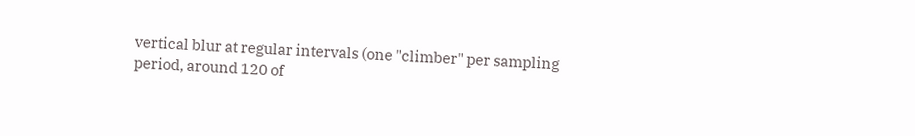vertical blur at regular intervals (one "climber" per sampling period, around 120 of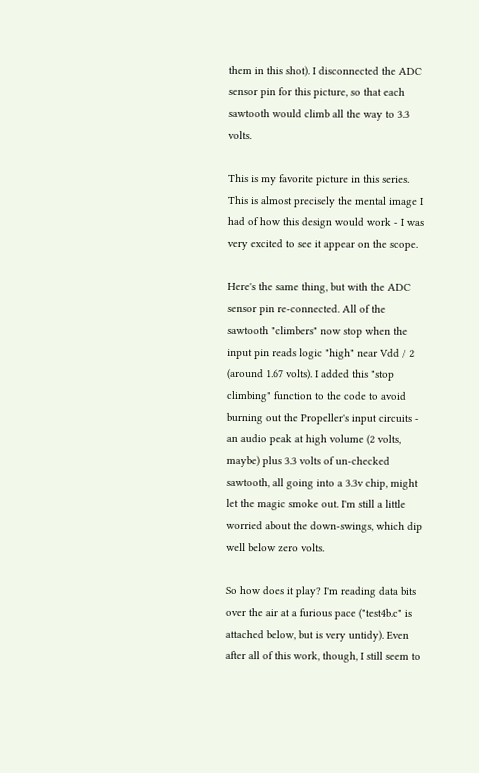them in this shot). I disconnected the ADC sensor pin for this picture, so that each sawtooth would climb all the way to 3.3 volts.

This is my favorite picture in this series. This is almost precisely the mental image I had of how this design would work - I was very excited to see it appear on the scope.

Here's the same thing, but with the ADC sensor pin re-connected. All of the sawtooth "climbers" now stop when the input pin reads logic "high" near Vdd / 2 (around 1.67 volts). I added this "stop climbing" function to the code to avoid burning out the Propeller's input circuits - an audio peak at high volume (2 volts, maybe) plus 3.3 volts of un-checked sawtooth, all going into a 3.3v chip, might let the magic smoke out. I'm still a little worried about the down-swings, which dip well below zero volts.

So how does it play? I'm reading data bits over the air at a furious pace ("test4b.c" is attached below, but is very untidy). Even after all of this work, though, I still seem to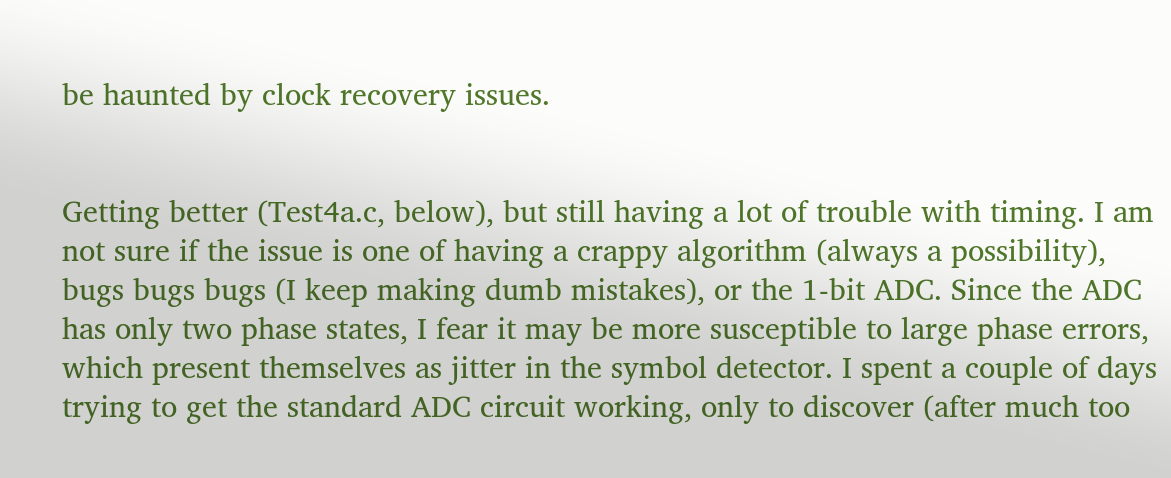be haunted by clock recovery issues.


Getting better (Test4a.c, below), but still having a lot of trouble with timing. I am not sure if the issue is one of having a crappy algorithm (always a possibility), bugs bugs bugs (I keep making dumb mistakes), or the 1-bit ADC. Since the ADC has only two phase states, I fear it may be more susceptible to large phase errors, which present themselves as jitter in the symbol detector. I spent a couple of days trying to get the standard ADC circuit working, only to discover (after much too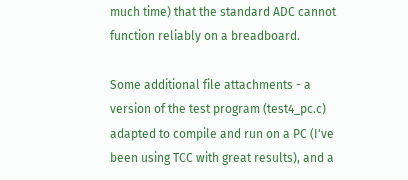much time) that the standard ADC cannot function reliably on a breadboard.

Some additional file attachments - a version of the test program (test4_pc.c) adapted to compile and run on a PC (I've been using TCC with great results), and a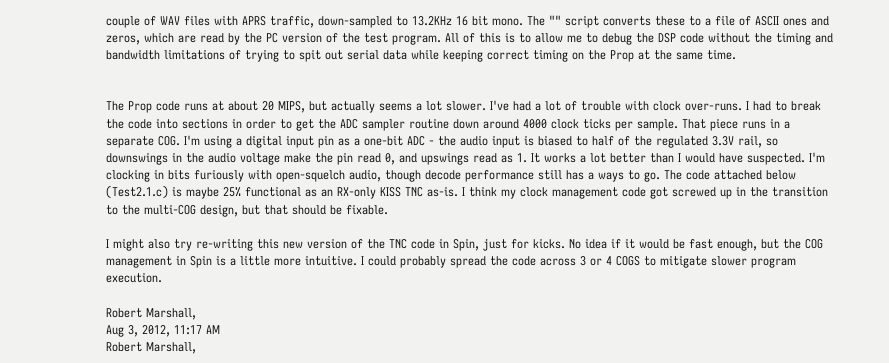couple of WAV files with APRS traffic, down-sampled to 13.2KHz 16 bit mono. The "" script converts these to a file of ASCII ones and zeros, which are read by the PC version of the test program. All of this is to allow me to debug the DSP code without the timing and bandwidth limitations of trying to spit out serial data while keeping correct timing on the Prop at the same time.


The Prop code runs at about 20 MIPS, but actually seems a lot slower. I've had a lot of trouble with clock over-runs. I had to break the code into sections in order to get the ADC sampler routine down around 4000 clock ticks per sample. That piece runs in a separate COG. I'm using a digital input pin as a one-bit ADC - the audio input is biased to half of the regulated 3.3V rail, so downswings in the audio voltage make the pin read 0, and upswings read as 1. It works a lot better than I would have suspected. I'm clocking in bits furiously with open-squelch audio, though decode performance still has a ways to go. The code attached below (Test2.1.c) is maybe 25% functional as an RX-only KISS TNC as-is. I think my clock management code got screwed up in the transition to the multi-COG design, but that should be fixable.

I might also try re-writing this new version of the TNC code in Spin, just for kicks. No idea if it would be fast enough, but the COG management in Spin is a little more intuitive. I could probably spread the code across 3 or 4 COGS to mitigate slower program execution.

Robert Marshall,
Aug 3, 2012, 11:17 AM
Robert Marshall,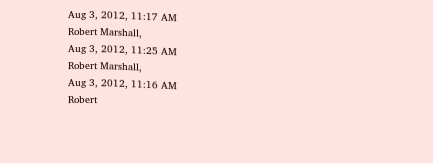Aug 3, 2012, 11:17 AM
Robert Marshall,
Aug 3, 2012, 11:25 AM
Robert Marshall,
Aug 3, 2012, 11:16 AM
Robert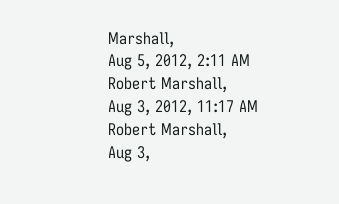Marshall,
Aug 5, 2012, 2:11 AM
Robert Marshall,
Aug 3, 2012, 11:17 AM
Robert Marshall,
Aug 3,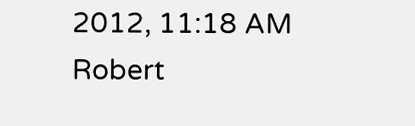2012, 11:18 AM
Robert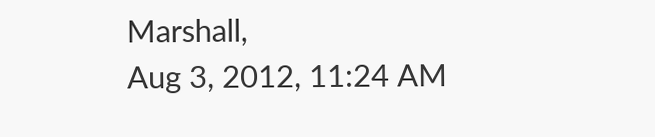Marshall,
Aug 3, 2012, 11:24 AM